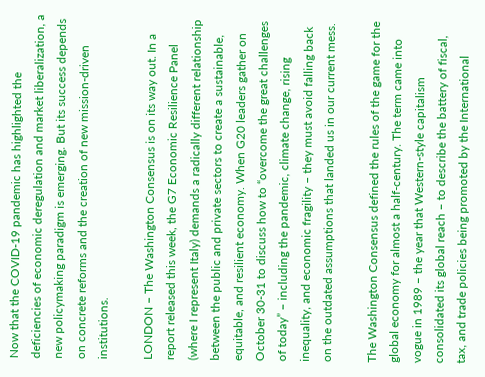Now that the COVID-19 pandemic has highlighted the deficiencies of economic deregulation and market liberalization, a new policymaking paradigm is emerging. But its success depends on concrete reforms and the creation of new mission-driven institutions.

LONDON – The Washington Consensus is on its way out. In a report released this week, the G7 Economic Resilience Panel (where I represent Italy) demands a radically different relationship between the public and private sectors to create a sustainable, equitable, and resilient economy. When G20 leaders gather on October 30-31 to discuss how to “overcome the great challenges of today” – including the pandemic, climate change, rising inequality, and economic fragility – they must avoid falling back on the outdated assumptions that landed us in our current mess.

The Washington Consensus defined the rules of the game for the global economy for almost a half-century. The term came into vogue in 1989 – the year that Western-style capitalism consolidated its global reach – to describe the battery of fiscal, tax, and trade policies being promoted by the International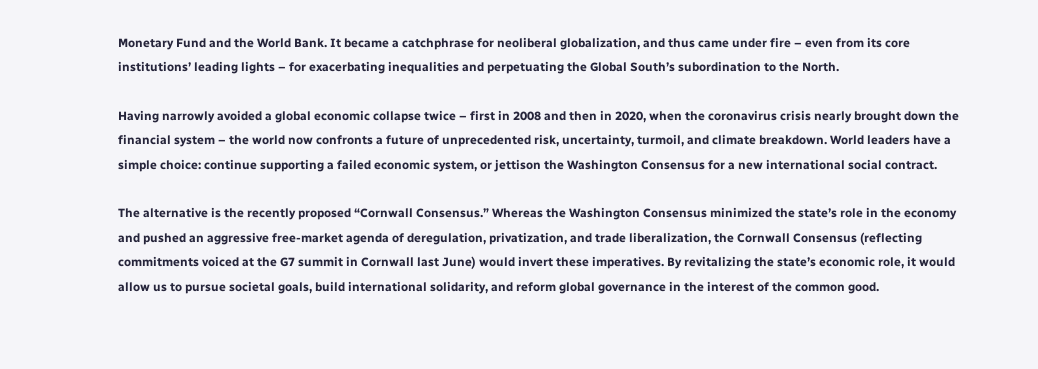Monetary Fund and the World Bank. It became a catchphrase for neoliberal globalization, and thus came under fire – even from its core institutions’ leading lights – for exacerbating inequalities and perpetuating the Global South’s subordination to the North.

Having narrowly avoided a global economic collapse twice – first in 2008 and then in 2020, when the coronavirus crisis nearly brought down the financial system – the world now confronts a future of unprecedented risk, uncertainty, turmoil, and climate breakdown. World leaders have a simple choice: continue supporting a failed economic system, or jettison the Washington Consensus for a new international social contract.

The alternative is the recently proposed “Cornwall Consensus.” Whereas the Washington Consensus minimized the state’s role in the economy and pushed an aggressive free-market agenda of deregulation, privatization, and trade liberalization, the Cornwall Consensus (reflecting commitments voiced at the G7 summit in Cornwall last June) would invert these imperatives. By revitalizing the state’s economic role, it would allow us to pursue societal goals, build international solidarity, and reform global governance in the interest of the common good.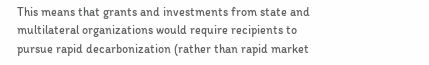This means that grants and investments from state and multilateral organizations would require recipients to pursue rapid decarbonization (rather than rapid market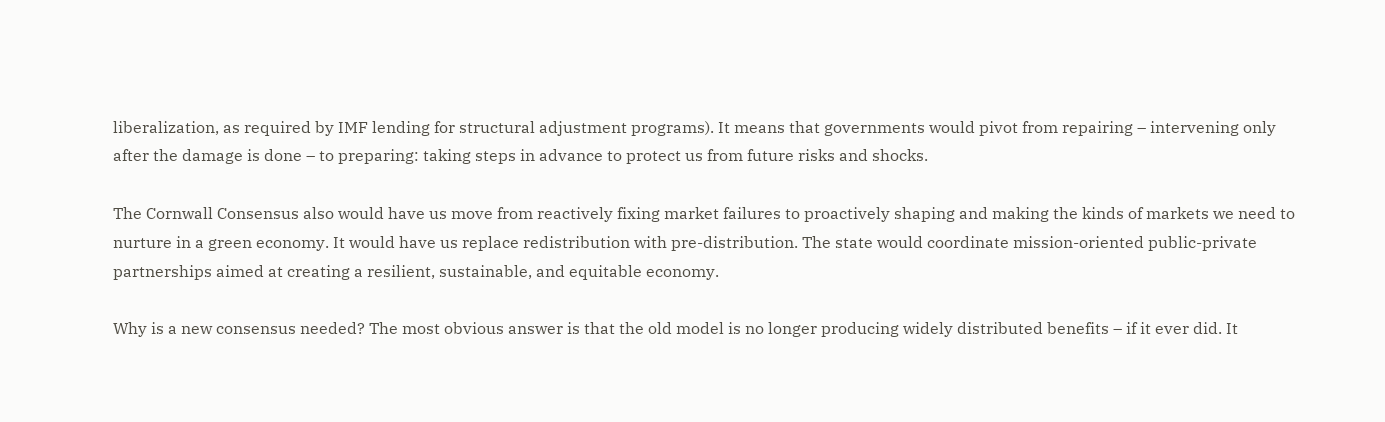liberalization, as required by IMF lending for structural adjustment programs). It means that governments would pivot from repairing – intervening only after the damage is done – to preparing: taking steps in advance to protect us from future risks and shocks.

The Cornwall Consensus also would have us move from reactively fixing market failures to proactively shaping and making the kinds of markets we need to nurture in a green economy. It would have us replace redistribution with pre-distribution. The state would coordinate mission-oriented public-private partnerships aimed at creating a resilient, sustainable, and equitable economy.

Why is a new consensus needed? The most obvious answer is that the old model is no longer producing widely distributed benefits – if it ever did. It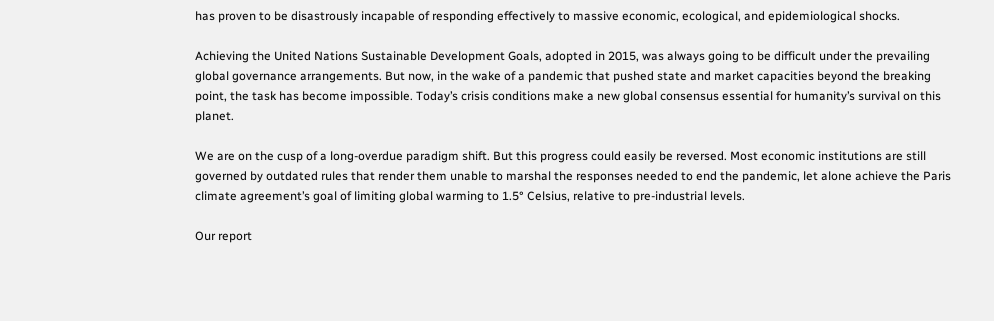has proven to be disastrously incapable of responding effectively to massive economic, ecological, and epidemiological shocks.

Achieving the United Nations Sustainable Development Goals, adopted in 2015, was always going to be difficult under the prevailing global governance arrangements. But now, in the wake of a pandemic that pushed state and market capacities beyond the breaking point, the task has become impossible. Today’s crisis conditions make a new global consensus essential for humanity’s survival on this planet.

We are on the cusp of a long-overdue paradigm shift. But this progress could easily be reversed. Most economic institutions are still governed by outdated rules that render them unable to marshal the responses needed to end the pandemic, let alone achieve the Paris climate agreement’s goal of limiting global warming to 1.5° Celsius, relative to pre-industrial levels.

Our report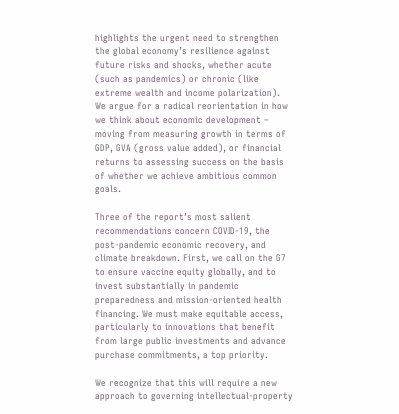highlights the urgent need to strengthen the global economy’s resilience against future risks and shocks, whether acute (such as pandemics) or chronic (like extreme wealth and income polarization). We argue for a radical reorientation in how we think about economic development – moving from measuring growth in terms of GDP, GVA (gross value added), or financial returns to assessing success on the basis of whether we achieve ambitious common goals.

Three of the report’s most salient recommendations concern COVID-19, the post-pandemic economic recovery, and climate breakdown. First, we call on the G7 to ensure vaccine equity globally, and to invest substantially in pandemic preparedness and mission-oriented health financing. We must make equitable access, particularly to innovations that benefit from large public investments and advance purchase commitments, a top priority.

We recognize that this will require a new approach to governing intellectual-property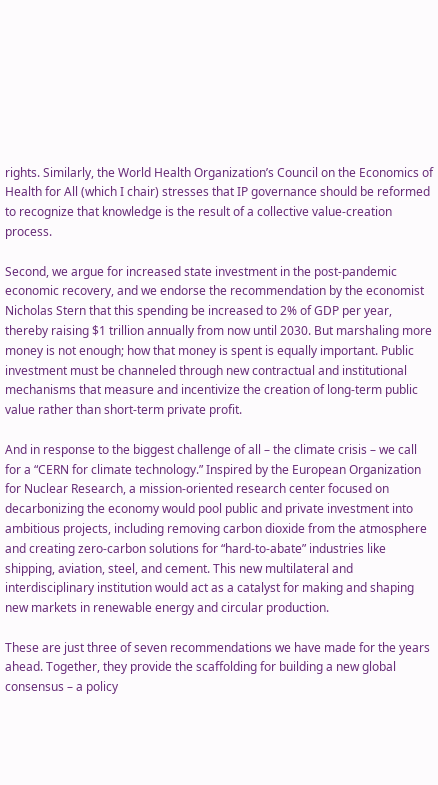rights. Similarly, the World Health Organization’s Council on the Economics of Health for All (which I chair) stresses that IP governance should be reformed to recognize that knowledge is the result of a collective value-creation process.

Second, we argue for increased state investment in the post-pandemic economic recovery, and we endorse the recommendation by the economist Nicholas Stern that this spending be increased to 2% of GDP per year, thereby raising $1 trillion annually from now until 2030. But marshaling more money is not enough; how that money is spent is equally important. Public investment must be channeled through new contractual and institutional mechanisms that measure and incentivize the creation of long-term public value rather than short-term private profit.

And in response to the biggest challenge of all – the climate crisis – we call for a “CERN for climate technology.” Inspired by the European Organization for Nuclear Research, a mission-oriented research center focused on decarbonizing the economy would pool public and private investment into ambitious projects, including removing carbon dioxide from the atmosphere and creating zero-carbon solutions for “hard-to-abate” industries like shipping, aviation, steel, and cement. This new multilateral and interdisciplinary institution would act as a catalyst for making and shaping new markets in renewable energy and circular production.

These are just three of seven recommendations we have made for the years ahead. Together, they provide the scaffolding for building a new global consensus – a policy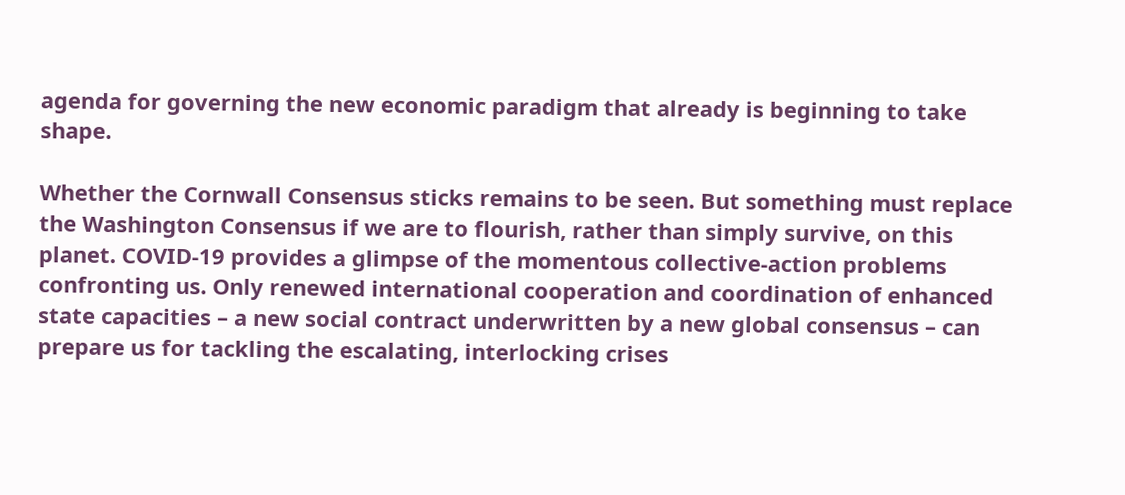agenda for governing the new economic paradigm that already is beginning to take shape.

Whether the Cornwall Consensus sticks remains to be seen. But something must replace the Washington Consensus if we are to flourish, rather than simply survive, on this planet. COVID-19 provides a glimpse of the momentous collective-action problems confronting us. Only renewed international cooperation and coordination of enhanced state capacities – a new social contract underwritten by a new global consensus – can prepare us for tackling the escalating, interlocking crises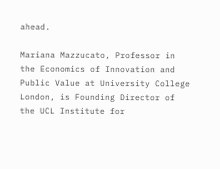ahead.

Mariana Mazzucato, Professor in the Economics of Innovation and Public Value at University College London, is Founding Director of the UCL Institute for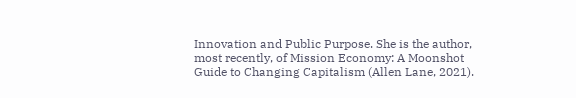Innovation and Public Purpose. She is the author, most recently, of Mission Economy: A Moonshot Guide to Changing Capitalism (Allen Lane, 2021).